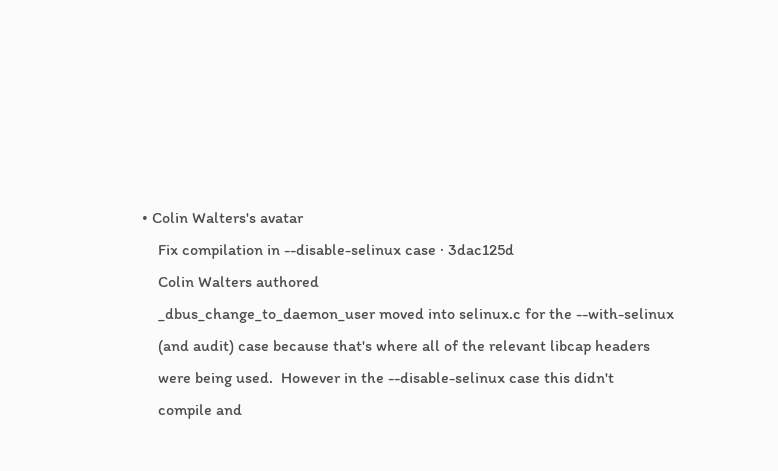• Colin Walters's avatar
    Fix compilation in --disable-selinux case · 3dac125d
    Colin Walters authored
    _dbus_change_to_daemon_user moved into selinux.c for the --with-selinux
    (and audit) case because that's where all of the relevant libcap headers
    were being used.  However in the --disable-selinux case this didn't
    compile and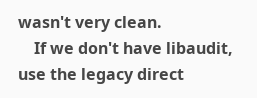wasn't very clean.
    If we don't have libaudit, use the legacy direct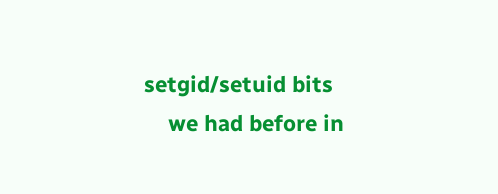setgid/setuid bits
    we had before in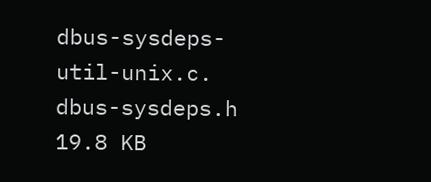dbus-sysdeps-util-unix.c.
dbus-sysdeps.h 19.8 KB